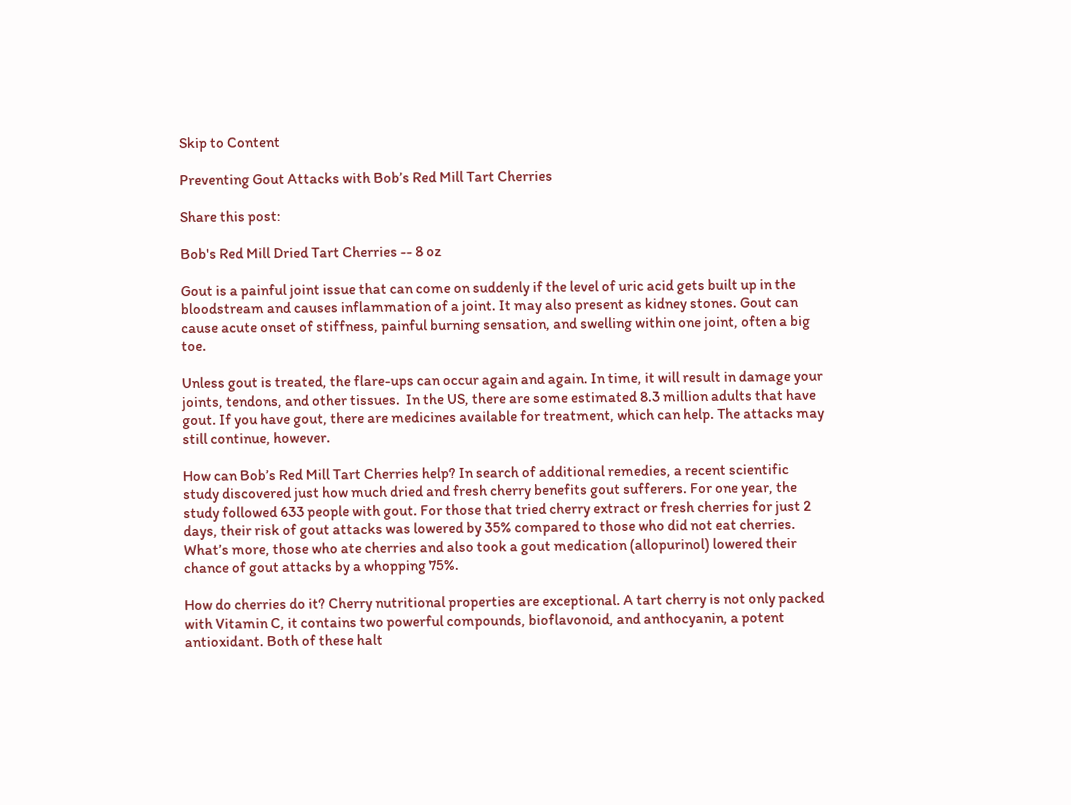Skip to Content

Preventing Gout Attacks with Bob’s Red Mill Tart Cherries

Share this post:

Bob's Red Mill Dried Tart Cherries -- 8 oz

Gout is a painful joint issue that can come on suddenly if the level of uric acid gets built up in the bloodstream and causes inflammation of a joint. It may also present as kidney stones. Gout can cause acute onset of stiffness, painful burning sensation, and swelling within one joint, often a big toe.

Unless gout is treated, the flare-ups can occur again and again. In time, it will result in damage your joints, tendons, and other tissues.  In the US, there are some estimated 8.3 million adults that have gout. If you have gout, there are medicines available for treatment, which can help. The attacks may still continue, however.

How can Bob’s Red Mill Tart Cherries help? In search of additional remedies, a recent scientific study discovered just how much dried and fresh cherry benefits gout sufferers. For one year, the study followed 633 people with gout. For those that tried cherry extract or fresh cherries for just 2 days, their risk of gout attacks was lowered by 35% compared to those who did not eat cherries. What’s more, those who ate cherries and also took a gout medication (allopurinol) lowered their chance of gout attacks by a whopping 75%.

How do cherries do it? Cherry nutritional properties are exceptional. A tart cherry is not only packed with Vitamin C, it contains two powerful compounds, bioflavonoid, and anthocyanin, a potent antioxidant. Both of these halt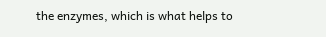the enzymes, which is what helps to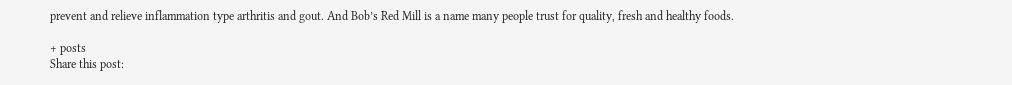prevent and relieve inflammation type arthritis and gout. And Bob’s Red Mill is a name many people trust for quality, fresh and healthy foods.

+ posts
Share this post: